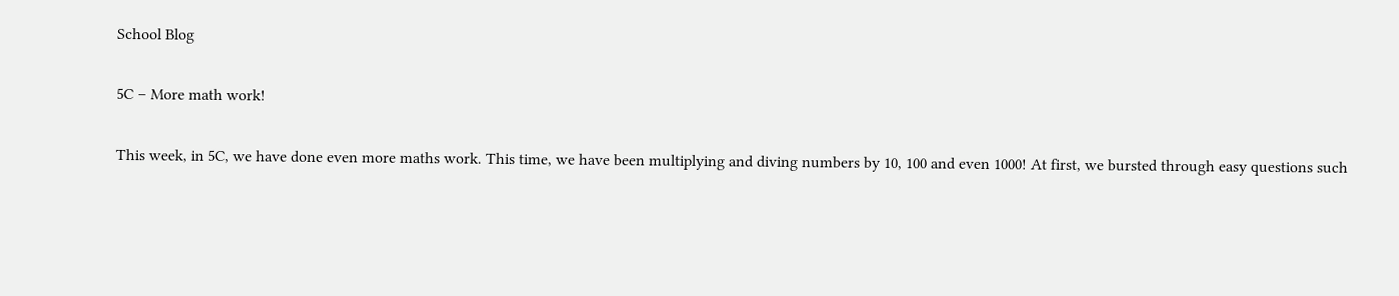School Blog

5C – More math work!

This week, in 5C, we have done even more maths work. This time, we have been multiplying and diving numbers by 10, 100 and even 1000! At first, we bursted through easy questions such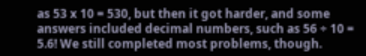as 53 x 10 = 530, but then it got harder, and some answers included decimal numbers, such as 56 ÷ 10 = 5.6! We still completed most problems, though.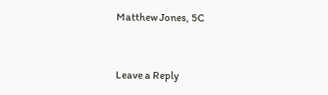Matthew Jones, 5C


Leave a Reply